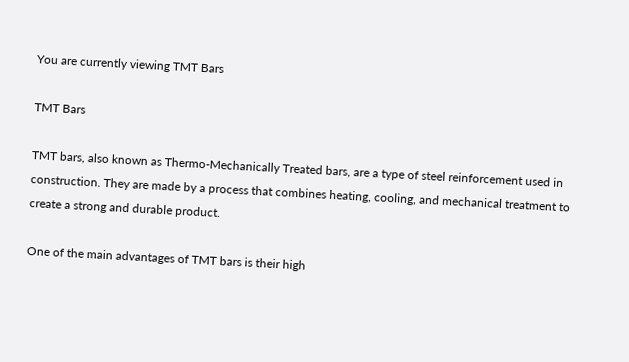You are currently viewing TMT Bars

TMT Bars

TMT bars, also known as Thermo-Mechanically Treated bars, are a type of steel reinforcement used in construction. They are made by a process that combines heating, cooling, and mechanical treatment to create a strong and durable product.

One of the main advantages of TMT bars is their high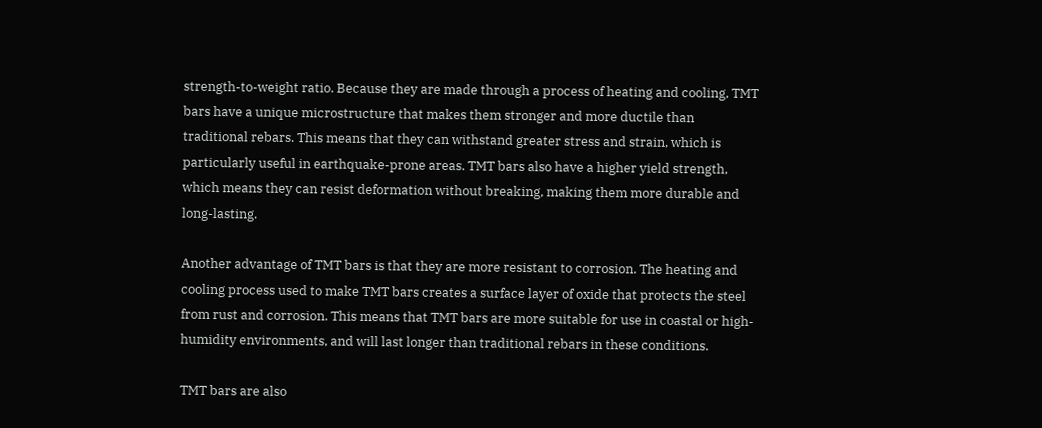strength-to-weight ratio. Because they are made through a process of heating and cooling, TMT bars have a unique microstructure that makes them stronger and more ductile than traditional rebars. This means that they can withstand greater stress and strain, which is particularly useful in earthquake-prone areas. TMT bars also have a higher yield strength, which means they can resist deformation without breaking, making them more durable and long-lasting.

Another advantage of TMT bars is that they are more resistant to corrosion. The heating and cooling process used to make TMT bars creates a surface layer of oxide that protects the steel from rust and corrosion. This means that TMT bars are more suitable for use in coastal or high-humidity environments, and will last longer than traditional rebars in these conditions.

TMT bars are also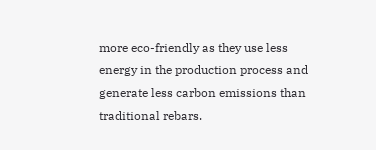more eco-friendly as they use less energy in the production process and generate less carbon emissions than traditional rebars.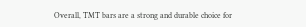Overall, TMT bars are a strong and durable choice for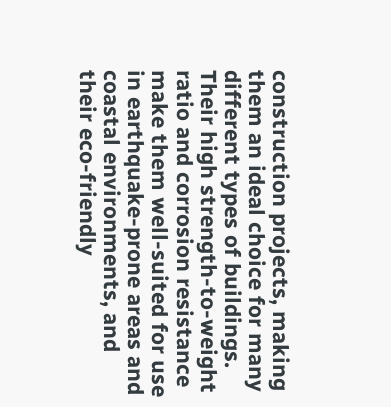construction projects, making them an ideal choice for many different types of buildings. Their high strength-to-weight ratio and corrosion resistance make them well-suited for use in earthquake-prone areas and coastal environments, and their eco-friendly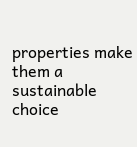properties make them a sustainable choice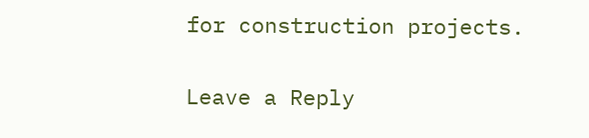for construction projects.


Leave a Reply